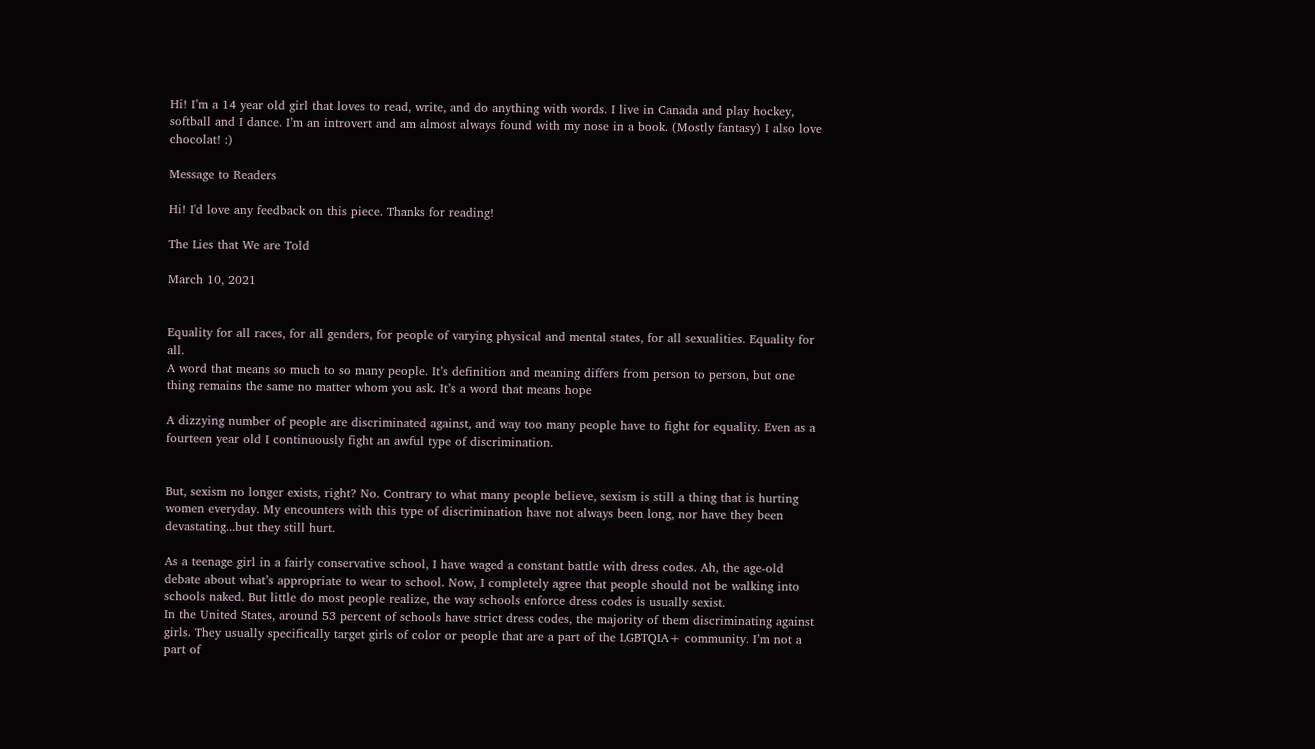Hi! I’m a 14 year old girl that loves to read, write, and do anything with words. I live in Canada and play hockey, softball and I dance. I’m an introvert and am almost always found with my nose in a book. (Mostly fantasy) I also love chocolat! :)

Message to Readers

Hi! I'd love any feedback on this piece. Thanks for reading!

The Lies that We are Told

March 10, 2021


Equality for all races, for all genders, for people of varying physical and mental states, for all sexualities. Equality for all.
A word that means so much to so many people. It’s definition and meaning differs from person to person, but one thing remains the same no matter whom you ask. It’s a word that means hope

A dizzying number of people are discriminated against, and way too many people have to fight for equality. Even as a fourteen year old I continuously fight an awful type of discrimination.


But, sexism no longer exists, right? No. Contrary to what many people believe, sexism is still a thing that is hurting women everyday. My encounters with this type of discrimination have not always been long, nor have they been devastating...but they still hurt.

As a teenage girl in a fairly conservative school, I have waged a constant battle with dress codes. Ah, the age-old debate about what’s appropriate to wear to school. Now, I completely agree that people should not be walking into schools naked. But little do most people realize, the way schools enforce dress codes is usually sexist.
In the United States, around 53 percent of schools have strict dress codes, the majority of them discriminating against girls. They usually specifically target girls of color or people that are a part of the LGBTQIA+ community. I’m not a part of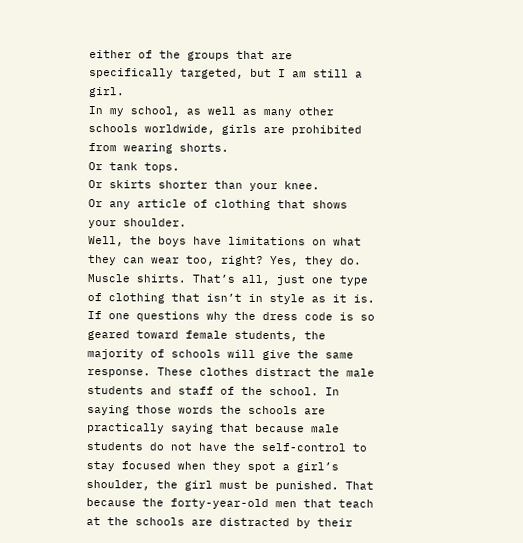either of the groups that are specifically targeted, but I am still a girl.
In my school, as well as many other schools worldwide, girls are prohibited from wearing shorts.
Or tank tops.
Or skirts shorter than your knee.
Or any article of clothing that shows your shoulder.
Well, the boys have limitations on what they can wear too, right? Yes, they do. Muscle shirts. That’s all, just one type of clothing that isn’t in style as it is.
If one questions why the dress code is so geared toward female students, the majority of schools will give the same response. These clothes distract the male students and staff of the school. In saying those words the schools are practically saying that because male students do not have the self-control to stay focused when they spot a girl’s shoulder, the girl must be punished. That because the forty-year-old men that teach at the schools are distracted by their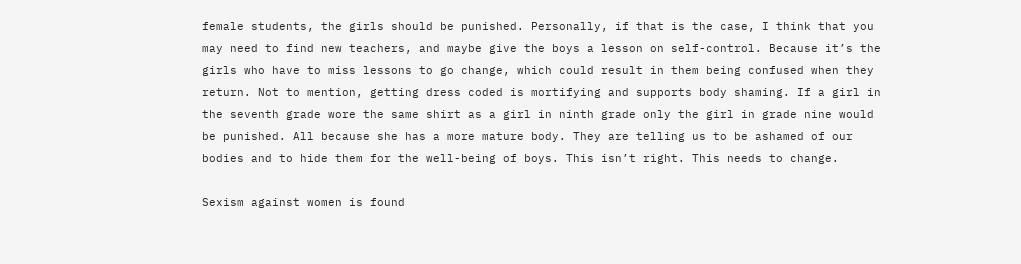female students, the girls should be punished. Personally, if that is the case, I think that you may need to find new teachers, and maybe give the boys a lesson on self-control. Because it’s the girls who have to miss lessons to go change, which could result in them being confused when they return. Not to mention, getting dress coded is mortifying and supports body shaming. If a girl in the seventh grade wore the same shirt as a girl in ninth grade only the girl in grade nine would be punished. All because she has a more mature body. They are telling us to be ashamed of our bodies and to hide them for the well-being of boys. This isn’t right. This needs to change.

Sexism against women is found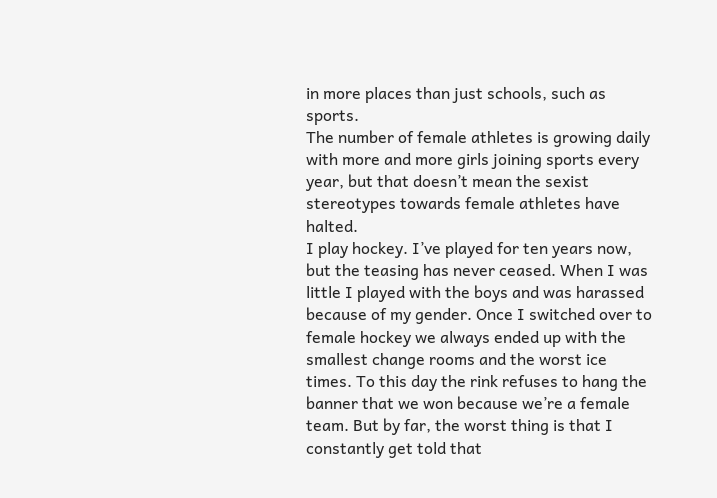in more places than just schools, such as sports.
The number of female athletes is growing daily with more and more girls joining sports every year, but that doesn’t mean the sexist stereotypes towards female athletes have halted.
I play hockey. I’ve played for ten years now, but the teasing has never ceased. When I was little I played with the boys and was harassed because of my gender. Once I switched over to female hockey we always ended up with the smallest change rooms and the worst ice times. To this day the rink refuses to hang the banner that we won because we’re a female team. But by far, the worst thing is that I constantly get told that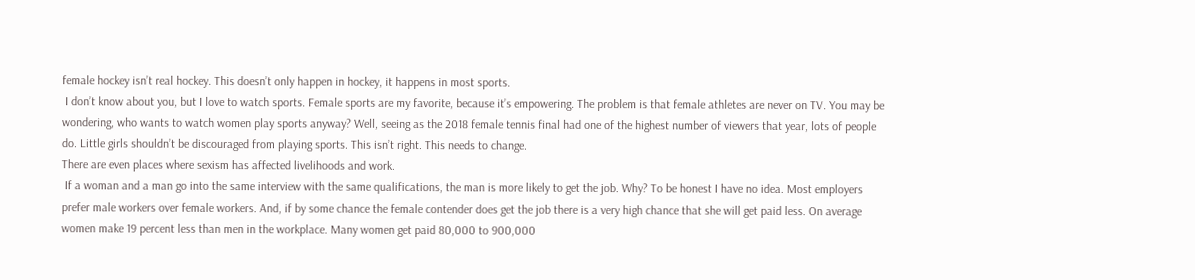female hockey isn’t real hockey. This doesn’t only happen in hockey, it happens in most sports.
 I don’t know about you, but I love to watch sports. Female sports are my favorite, because it’s empowering. The problem is that female athletes are never on TV. You may be wondering, who wants to watch women play sports anyway? Well, seeing as the 2018 female tennis final had one of the highest number of viewers that year, lots of people do. Little girls shouldn’t be discouraged from playing sports. This isn’t right. This needs to change.
There are even places where sexism has affected livelihoods and work.
 If a woman and a man go into the same interview with the same qualifications, the man is more likely to get the job. Why? To be honest I have no idea. Most employers prefer male workers over female workers. And, if by some chance the female contender does get the job there is a very high chance that she will get paid less. On average women make 19 percent less than men in the workplace. Many women get paid 80,000 to 900,000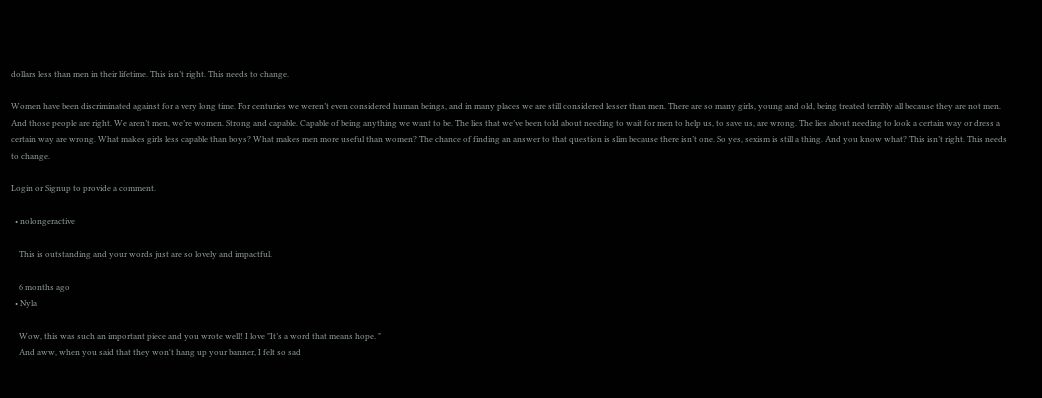dollars less than men in their lifetime. This isn’t right. This needs to change.

Women have been discriminated against for a very long time. For centuries we weren’t even considered human beings, and in many places we are still considered lesser than men. There are so many girls, young and old, being treated terribly all because they are not men. And those people are right. We aren’t men, we’re women. Strong and capable. Capable of being anything we want to be. The lies that we’ve been told about needing to wait for men to help us, to save us, are wrong. The lies about needing to look a certain way or dress a certain way are wrong. What makes girls less capable than boys? What makes men more useful than women? The chance of finding an answer to that question is slim because there isn’t one. So yes, sexism is still a thing. And you know what? This isn’t right. This needs to change.

Login or Signup to provide a comment.

  • nolongeractive

    This is outstanding and your words just are so lovely and impactful.

    6 months ago
  • Nyla

    Wow, this was such an important piece and you wrote well! I love "It’s a word that means hope. "
    And aww, when you said that they won't hang up your banner, I felt so sad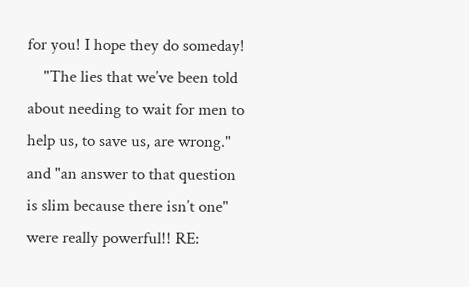for you! I hope they do someday!
    "The lies that we’ve been told about needing to wait for men to help us, to save us, are wrong." and "an answer to that question is slim because there isn’t one" were really powerful!! RE: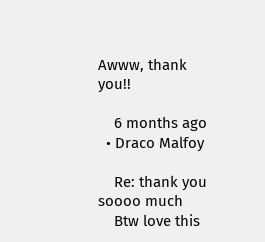Awww, thank you!!

    6 months ago
  • Draco Malfoy

    Re: thank you soooo much
    Btw love this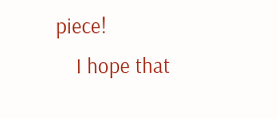piece!
    I hope that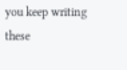you keep writing these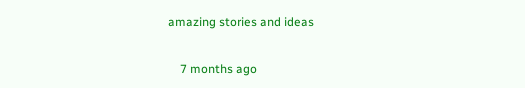amazing stories and ideas

    7 months ago